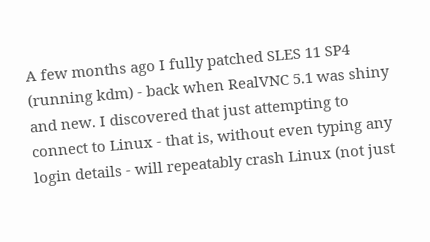A few months ago I fully patched SLES 11 SP4 (running kdm) - back when RealVNC 5.1 was shiny and new. I discovered that just attempting to connect to Linux - that is, without even typing any login details - will repeatably crash Linux (not just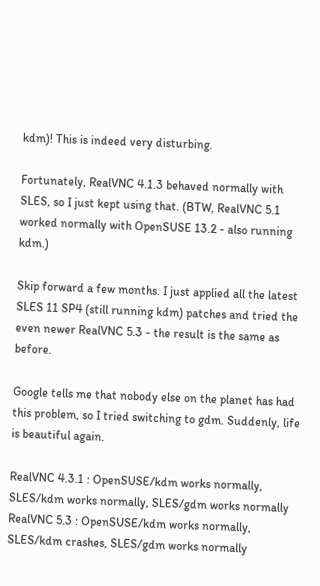kdm)! This is indeed very disturbing.

Fortunately, RealVNC 4.1.3 behaved normally with SLES, so I just kept using that. (BTW, RealVNC 5.1 worked normally with OpenSUSE 13.2 - also running kdm.)

Skip forward a few months. I just applied all the latest SLES 11 SP4 (still running kdm) patches and tried the even newer RealVNC 5.3 - the result is the same as before.

Google tells me that nobody else on the planet has had this problem, so I tried switching to gdm. Suddenly, life is beautiful again.

RealVNC 4.3.1 : OpenSUSE/kdm works normally, SLES/kdm works normally, SLES/gdm works normally
RealVNC 5.3 : OpenSUSE/kdm works normally, SLES/kdm crashes, SLES/gdm works normally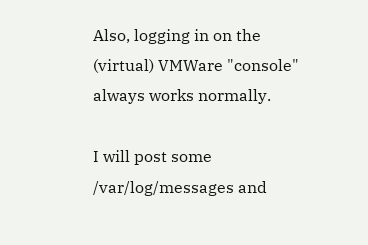Also, logging in on the (virtual) VMWare "console" always works normally.

I will post some /var/log/messages and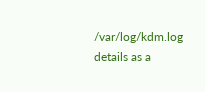/var/log/kdm.log details as a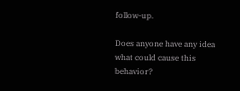follow-up.

Does anyone have any idea what could cause this behavior?